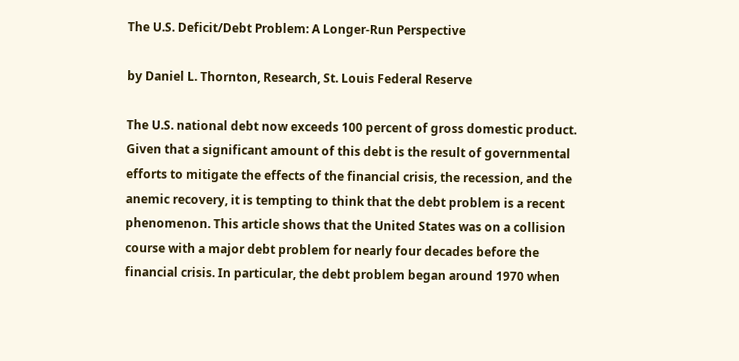The U.S. Deficit/Debt Problem: A Longer-Run Perspective

by Daniel L. Thornton, Research, St. Louis Federal Reserve

The U.S. national debt now exceeds 100 percent of gross domestic product. Given that a significant amount of this debt is the result of governmental efforts to mitigate the effects of the financial crisis, the recession, and the anemic recovery, it is tempting to think that the debt problem is a recent phenomenon. This article shows that the United States was on a collision course with a major debt problem for nearly four decades before the financial crisis. In particular, the debt problem began around 1970 when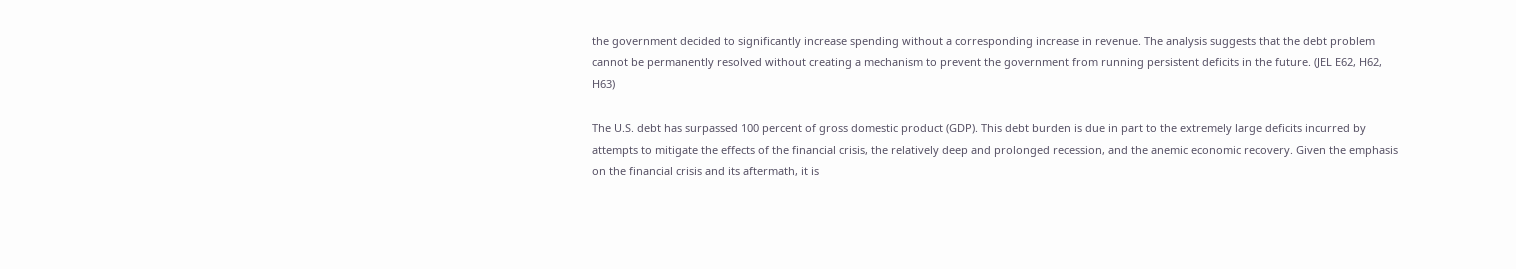the government decided to significantly increase spending without a corresponding increase in revenue. The analysis suggests that the debt problem cannot be permanently resolved without creating a mechanism to prevent the government from running persistent deficits in the future. (JEL E62, H62, H63)

The U.S. debt has surpassed 100 percent of gross domestic product (GDP). This debt burden is due in part to the extremely large deficits incurred by attempts to mitigate the effects of the financial crisis, the relatively deep and prolonged recession, and the anemic economic recovery. Given the emphasis on the financial crisis and its aftermath, it is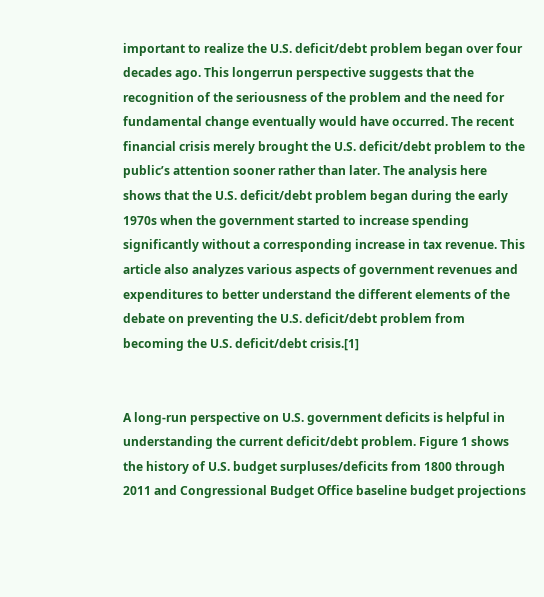important to realize the U.S. deficit/debt problem began over four decades ago. This longerrun perspective suggests that the recognition of the seriousness of the problem and the need for fundamental change eventually would have occurred. The recent financial crisis merely brought the U.S. deficit/debt problem to the public’s attention sooner rather than later. The analysis here shows that the U.S. deficit/debt problem began during the early 1970s when the government started to increase spending significantly without a corresponding increase in tax revenue. This article also analyzes various aspects of government revenues and expenditures to better understand the different elements of the debate on preventing the U.S. deficit/debt problem from becoming the U.S. deficit/debt crisis.[1]


A long-run perspective on U.S. government deficits is helpful in understanding the current deficit/debt problem. Figure 1 shows the history of U.S. budget surpluses/deficits from 1800 through 2011 and Congressional Budget Office baseline budget projections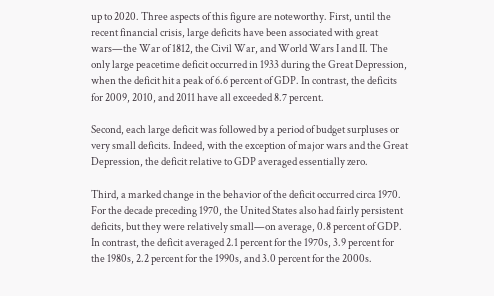up to 2020. Three aspects of this figure are noteworthy. First, until the recent financial crisis, large deficits have been associated with great wars—the War of 1812, the Civil War, and World Wars I and II. The only large peacetime deficit occurred in 1933 during the Great Depression, when the deficit hit a peak of 6.6 percent of GDP. In contrast, the deficits for 2009, 2010, and 2011 have all exceeded 8.7 percent.

Second, each large deficit was followed by a period of budget surpluses or very small deficits. Indeed, with the exception of major wars and the Great Depression, the deficit relative to GDP averaged essentially zero.

Third, a marked change in the behavior of the deficit occurred circa 1970. For the decade preceding 1970, the United States also had fairly persistent deficits, but they were relatively small—on average, 0.8 percent of GDP. In contrast, the deficit averaged 2.1 percent for the 1970s, 3.9 percent for the 1980s, 2.2 percent for the 1990s, and 3.0 percent for the 2000s.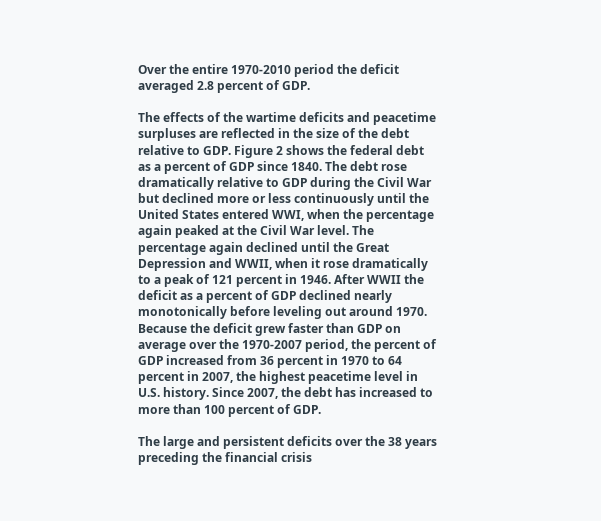Over the entire 1970-2010 period the deficit averaged 2.8 percent of GDP.

The effects of the wartime deficits and peacetime surpluses are reflected in the size of the debt relative to GDP. Figure 2 shows the federal debt as a percent of GDP since 1840. The debt rose dramatically relative to GDP during the Civil War but declined more or less continuously until the United States entered WWI, when the percentage again peaked at the Civil War level. The percentage again declined until the Great Depression and WWII, when it rose dramatically to a peak of 121 percent in 1946. After WWII the deficit as a percent of GDP declined nearly monotonically before leveling out around 1970. Because the deficit grew faster than GDP on average over the 1970-2007 period, the percent of GDP increased from 36 percent in 1970 to 64 percent in 2007, the highest peacetime level in U.S. history. Since 2007, the debt has increased to more than 100 percent of GDP.

The large and persistent deficits over the 38 years preceding the financial crisis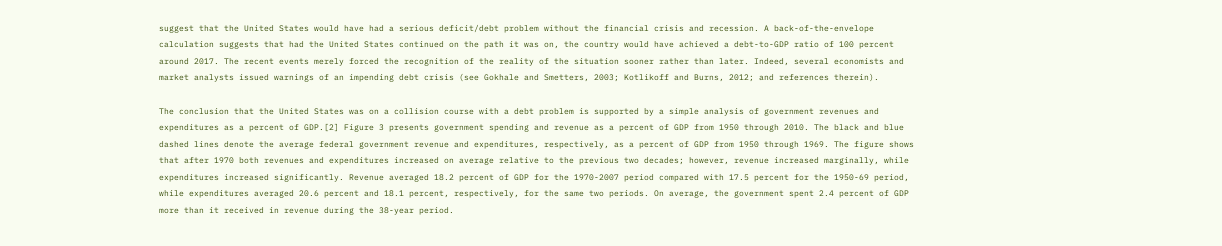suggest that the United States would have had a serious deficit/debt problem without the financial crisis and recession. A back-of-the-envelope calculation suggests that had the United States continued on the path it was on, the country would have achieved a debt-to-GDP ratio of 100 percent around 2017. The recent events merely forced the recognition of the reality of the situation sooner rather than later. Indeed, several economists and market analysts issued warnings of an impending debt crisis (see Gokhale and Smetters, 2003; Kotlikoff and Burns, 2012; and references therein).

The conclusion that the United States was on a collision course with a debt problem is supported by a simple analysis of government revenues and expenditures as a percent of GDP.[2] Figure 3 presents government spending and revenue as a percent of GDP from 1950 through 2010. The black and blue dashed lines denote the average federal government revenue and expenditures, respectively, as a percent of GDP from 1950 through 1969. The figure shows that after 1970 both revenues and expenditures increased on average relative to the previous two decades; however, revenue increased marginally, while expenditures increased significantly. Revenue averaged 18.2 percent of GDP for the 1970-2007 period compared with 17.5 percent for the 1950-69 period, while expenditures averaged 20.6 percent and 18.1 percent, respectively, for the same two periods. On average, the government spent 2.4 percent of GDP more than it received in revenue during the 38-year period.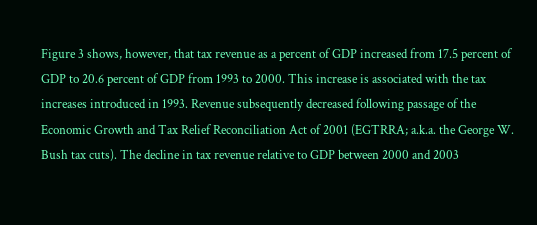Figure 3 shows, however, that tax revenue as a percent of GDP increased from 17.5 percent of GDP to 20.6 percent of GDP from 1993 to 2000. This increase is associated with the tax increases introduced in 1993. Revenue subsequently decreased following passage of the Economic Growth and Tax Relief Reconciliation Act of 2001 (EGTRRA; a.k.a. the George W. Bush tax cuts). The decline in tax revenue relative to GDP between 2000 and 2003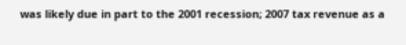was likely due in part to the 2001 recession; 2007 tax revenue as a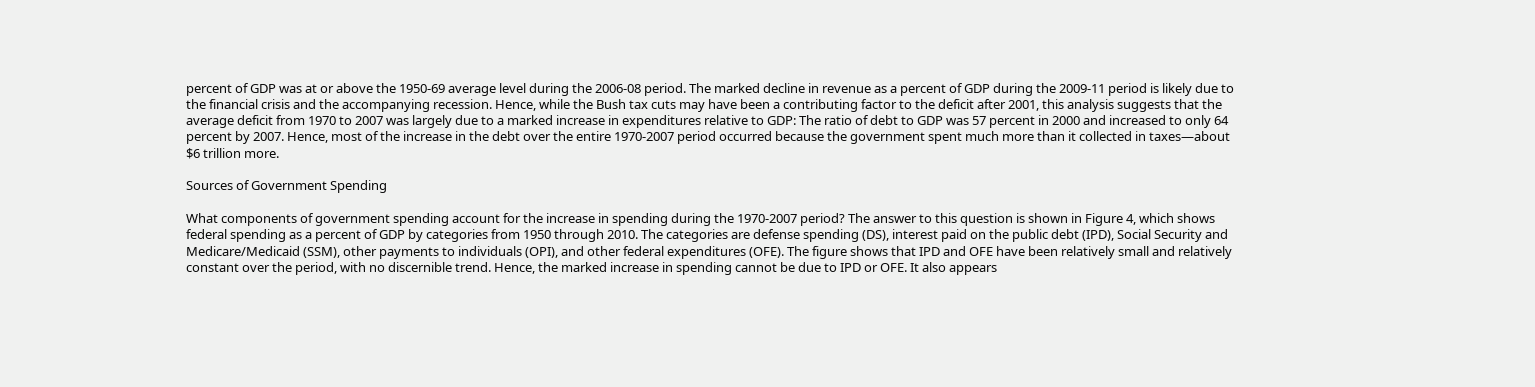percent of GDP was at or above the 1950-69 average level during the 2006-08 period. The marked decline in revenue as a percent of GDP during the 2009-11 period is likely due to the financial crisis and the accompanying recession. Hence, while the Bush tax cuts may have been a contributing factor to the deficit after 2001, this analysis suggests that the average deficit from 1970 to 2007 was largely due to a marked increase in expenditures relative to GDP: The ratio of debt to GDP was 57 percent in 2000 and increased to only 64 percent by 2007. Hence, most of the increase in the debt over the entire 1970-2007 period occurred because the government spent much more than it collected in taxes—about $6 trillion more.

Sources of Government Spending

What components of government spending account for the increase in spending during the 1970-2007 period? The answer to this question is shown in Figure 4, which shows federal spending as a percent of GDP by categories from 1950 through 2010. The categories are defense spending (DS), interest paid on the public debt (IPD), Social Security and Medicare/Medicaid (SSM), other payments to individuals (OPI), and other federal expenditures (OFE). The figure shows that IPD and OFE have been relatively small and relatively constant over the period, with no discernible trend. Hence, the marked increase in spending cannot be due to IPD or OFE. It also appears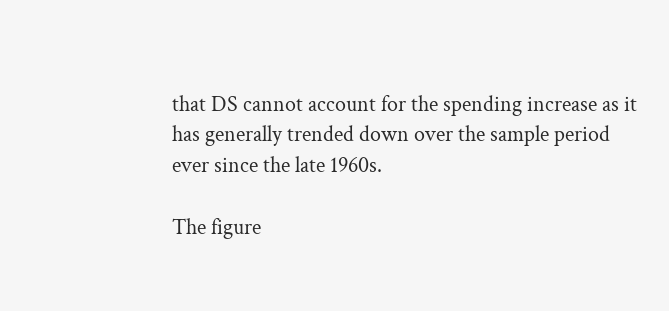that DS cannot account for the spending increase as it has generally trended down over the sample period ever since the late 1960s.

The figure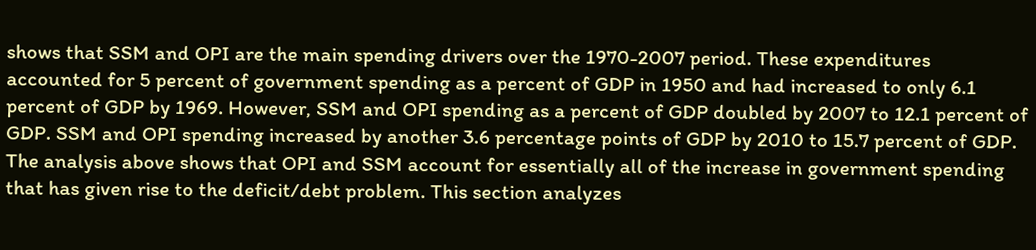shows that SSM and OPI are the main spending drivers over the 1970-2007 period. These expenditures accounted for 5 percent of government spending as a percent of GDP in 1950 and had increased to only 6.1 percent of GDP by 1969. However, SSM and OPI spending as a percent of GDP doubled by 2007 to 12.1 percent of GDP. SSM and OPI spending increased by another 3.6 percentage points of GDP by 2010 to 15.7 percent of GDP. The analysis above shows that OPI and SSM account for essentially all of the increase in government spending that has given rise to the deficit/debt problem. This section analyzes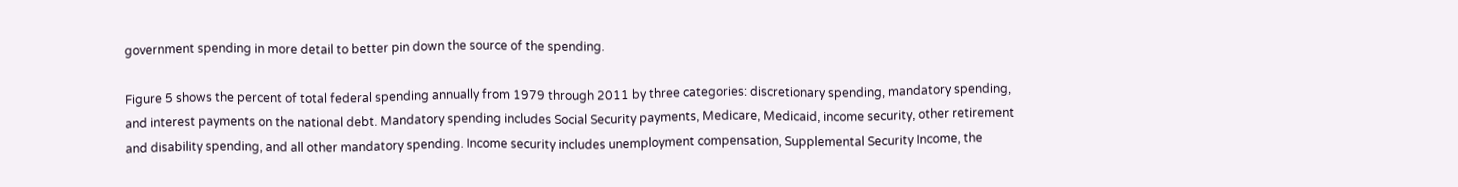government spending in more detail to better pin down the source of the spending.

Figure 5 shows the percent of total federal spending annually from 1979 through 2011 by three categories: discretionary spending, mandatory spending, and interest payments on the national debt. Mandatory spending includes Social Security payments, Medicare, Medicaid, income security, other retirement and disability spending, and all other mandatory spending. Income security includes unemployment compensation, Supplemental Security Income, the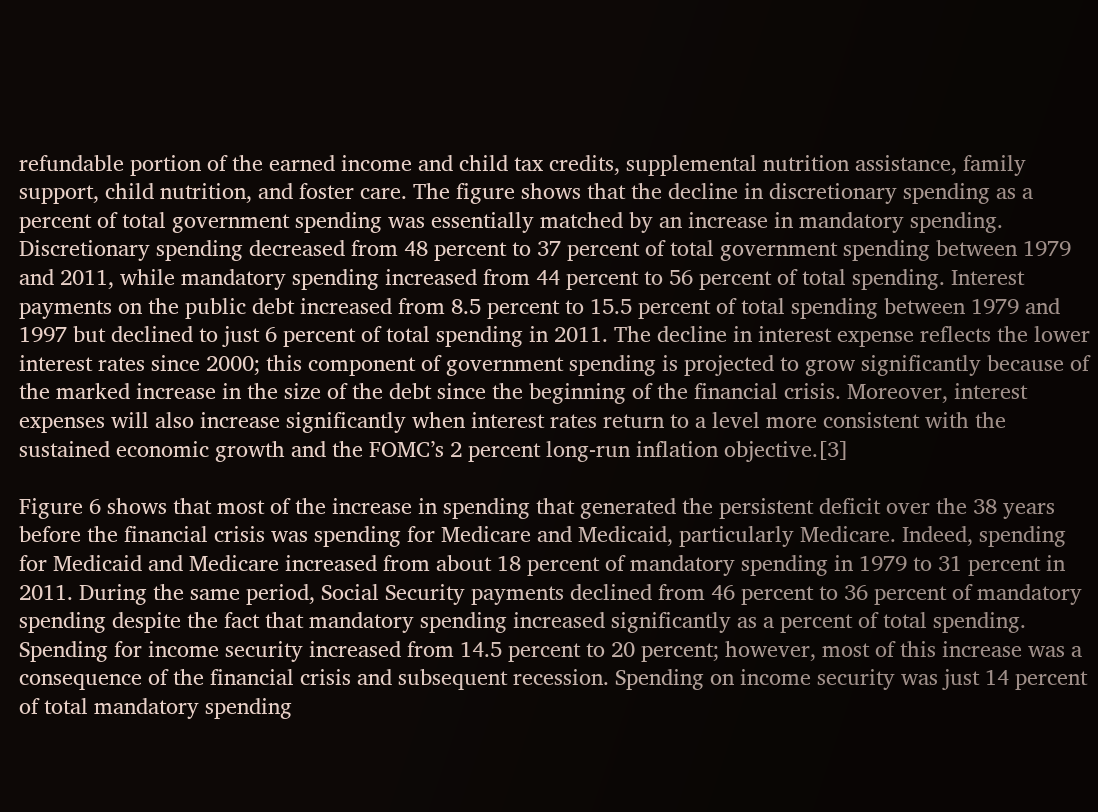refundable portion of the earned income and child tax credits, supplemental nutrition assistance, family support, child nutrition, and foster care. The figure shows that the decline in discretionary spending as a percent of total government spending was essentially matched by an increase in mandatory spending. Discretionary spending decreased from 48 percent to 37 percent of total government spending between 1979 and 2011, while mandatory spending increased from 44 percent to 56 percent of total spending. Interest payments on the public debt increased from 8.5 percent to 15.5 percent of total spending between 1979 and 1997 but declined to just 6 percent of total spending in 2011. The decline in interest expense reflects the lower interest rates since 2000; this component of government spending is projected to grow significantly because of the marked increase in the size of the debt since the beginning of the financial crisis. Moreover, interest expenses will also increase significantly when interest rates return to a level more consistent with the sustained economic growth and the FOMC’s 2 percent long-run inflation objective.[3]

Figure 6 shows that most of the increase in spending that generated the persistent deficit over the 38 years before the financial crisis was spending for Medicare and Medicaid, particularly Medicare. Indeed, spending for Medicaid and Medicare increased from about 18 percent of mandatory spending in 1979 to 31 percent in 2011. During the same period, Social Security payments declined from 46 percent to 36 percent of mandatory spending despite the fact that mandatory spending increased significantly as a percent of total spending. Spending for income security increased from 14.5 percent to 20 percent; however, most of this increase was a consequence of the financial crisis and subsequent recession. Spending on income security was just 14 percent of total mandatory spending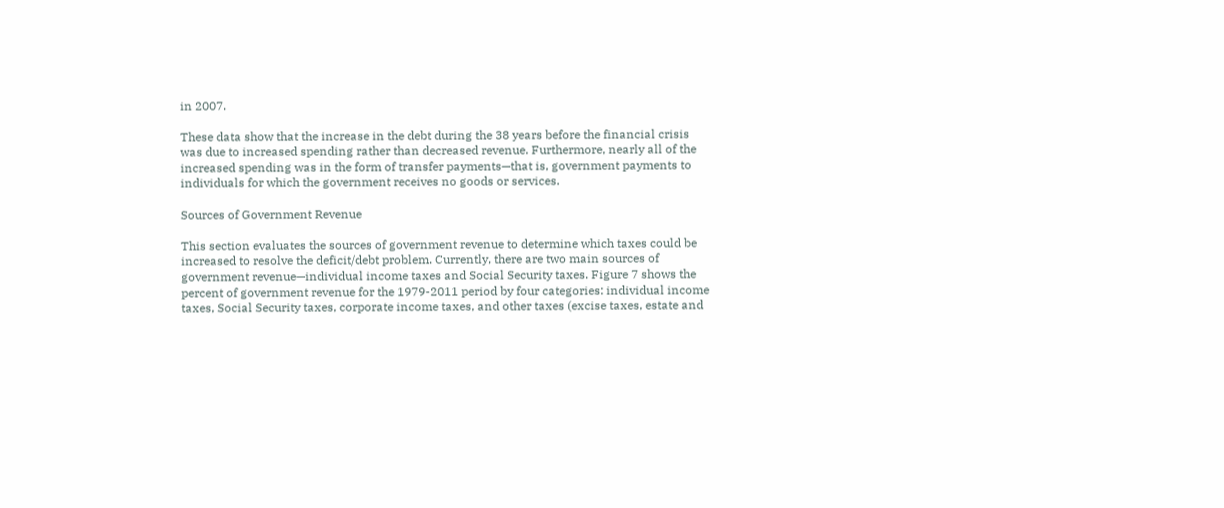in 2007.

These data show that the increase in the debt during the 38 years before the financial crisis was due to increased spending rather than decreased revenue. Furthermore, nearly all of the increased spending was in the form of transfer payments—that is, government payments to individuals for which the government receives no goods or services.

Sources of Government Revenue

This section evaluates the sources of government revenue to determine which taxes could be increased to resolve the deficit/debt problem. Currently, there are two main sources of government revenue—individual income taxes and Social Security taxes. Figure 7 shows the percent of government revenue for the 1979-2011 period by four categories: individual income taxes, Social Security taxes, corporate income taxes, and other taxes (excise taxes, estate and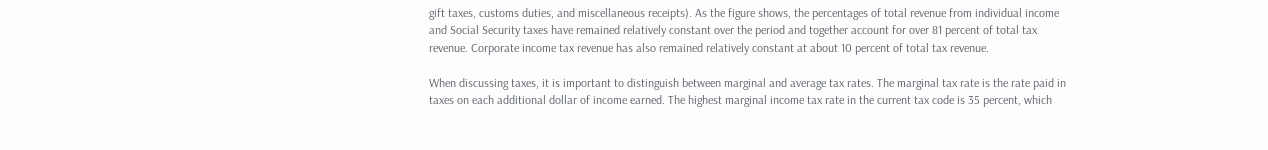gift taxes, customs duties, and miscellaneous receipts). As the figure shows, the percentages of total revenue from individual income and Social Security taxes have remained relatively constant over the period and together account for over 81 percent of total tax revenue. Corporate income tax revenue has also remained relatively constant at about 10 percent of total tax revenue.

When discussing taxes, it is important to distinguish between marginal and average tax rates. The marginal tax rate is the rate paid in taxes on each additional dollar of income earned. The highest marginal income tax rate in the current tax code is 35 percent, which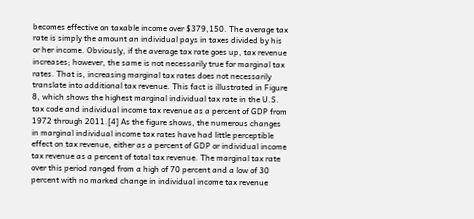becomes effective on taxable income over $379,150. The average tax rate is simply the amount an individual pays in taxes divided by his or her income. Obviously, if the average tax rate goes up, tax revenue increases; however, the same is not necessarily true for marginal tax rates. That is, increasing marginal tax rates does not necessarily translate into additional tax revenue. This fact is illustrated in Figure 8, which shows the highest marginal individual tax rate in the U.S. tax code and individual income tax revenue as a percent of GDP from 1972 through 2011.[4] As the figure shows, the numerous changes in marginal individual income tax rates have had little perceptible effect on tax revenue, either as a percent of GDP or individual income tax revenue as a percent of total tax revenue. The marginal tax rate over this period ranged from a high of 70 percent and a low of 30 percent with no marked change in individual income tax revenue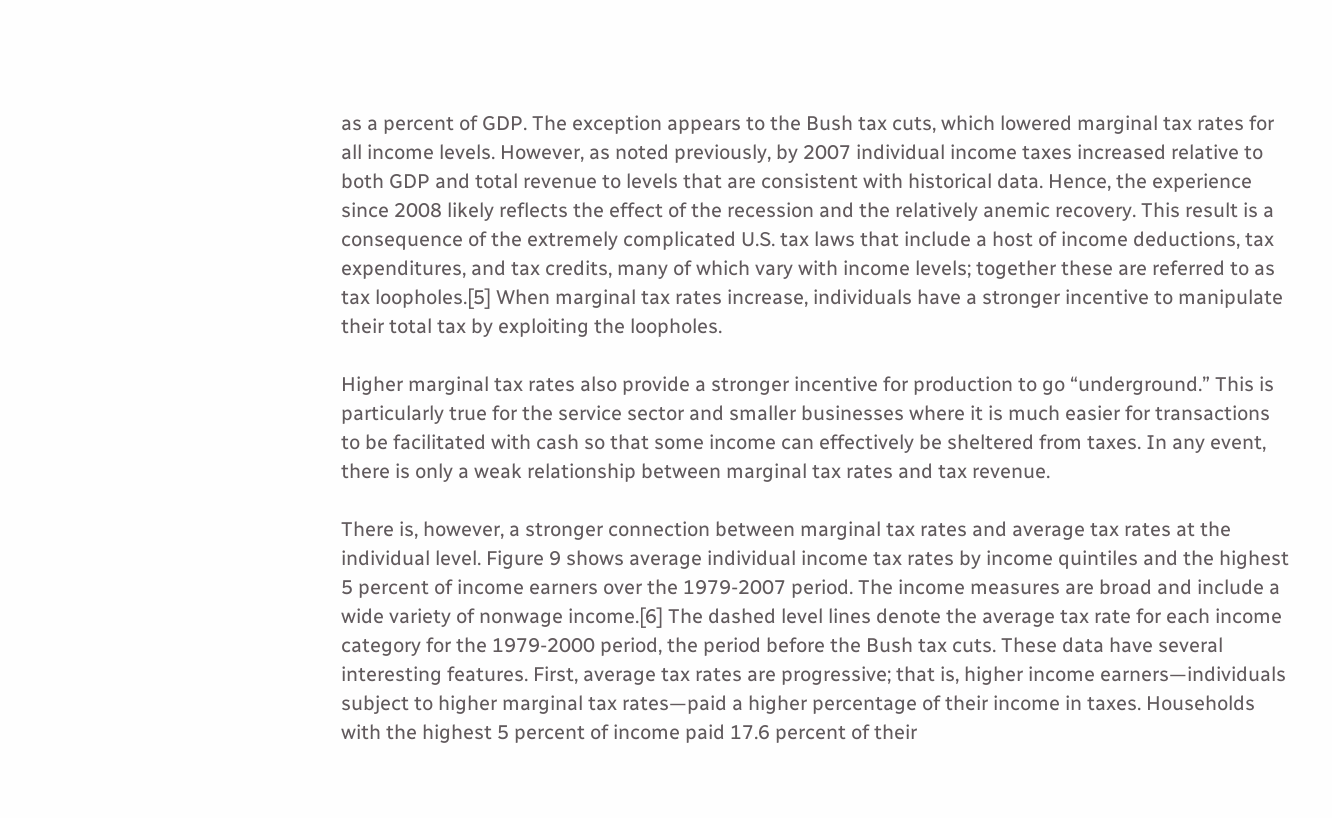as a percent of GDP. The exception appears to the Bush tax cuts, which lowered marginal tax rates for all income levels. However, as noted previously, by 2007 individual income taxes increased relative to both GDP and total revenue to levels that are consistent with historical data. Hence, the experience since 2008 likely reflects the effect of the recession and the relatively anemic recovery. This result is a consequence of the extremely complicated U.S. tax laws that include a host of income deductions, tax expenditures, and tax credits, many of which vary with income levels; together these are referred to as tax loopholes.[5] When marginal tax rates increase, individuals have a stronger incentive to manipulate their total tax by exploiting the loopholes.

Higher marginal tax rates also provide a stronger incentive for production to go “underground.” This is particularly true for the service sector and smaller businesses where it is much easier for transactions to be facilitated with cash so that some income can effectively be sheltered from taxes. In any event, there is only a weak relationship between marginal tax rates and tax revenue.

There is, however, a stronger connection between marginal tax rates and average tax rates at the individual level. Figure 9 shows average individual income tax rates by income quintiles and the highest 5 percent of income earners over the 1979-2007 period. The income measures are broad and include a wide variety of nonwage income.[6] The dashed level lines denote the average tax rate for each income category for the 1979-2000 period, the period before the Bush tax cuts. These data have several interesting features. First, average tax rates are progressive; that is, higher income earners—individuals subject to higher marginal tax rates—paid a higher percentage of their income in taxes. Households with the highest 5 percent of income paid 17.6 percent of their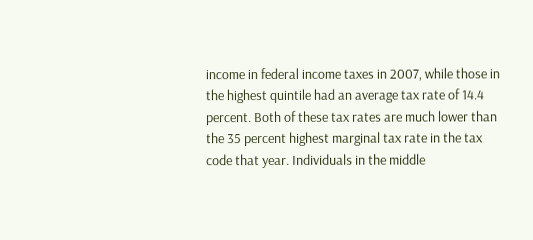income in federal income taxes in 2007, while those in the highest quintile had an average tax rate of 14.4 percent. Both of these tax rates are much lower than the 35 percent highest marginal tax rate in the tax code that year. Individuals in the middle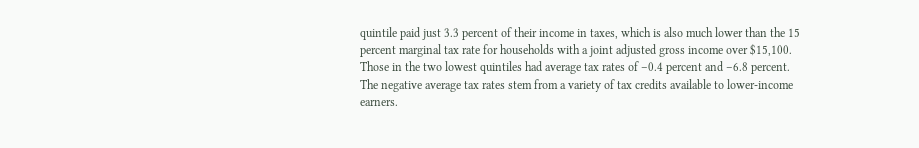quintile paid just 3.3 percent of their income in taxes, which is also much lower than the 15 percent marginal tax rate for households with a joint adjusted gross income over $15,100. Those in the two lowest quintiles had average tax rates of –0.4 percent and –6.8 percent. The negative average tax rates stem from a variety of tax credits available to lower-income earners.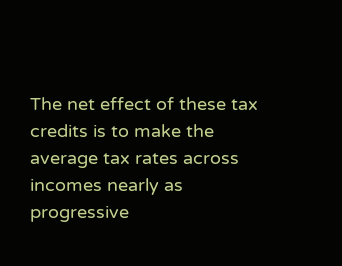The net effect of these tax credits is to make the average tax rates across incomes nearly as progressive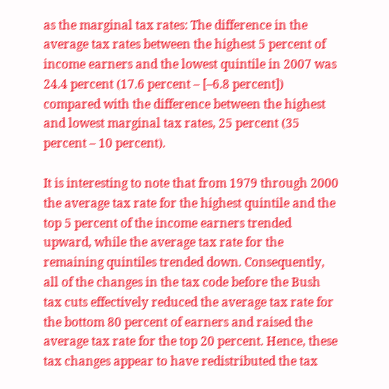as the marginal tax rates: The difference in the average tax rates between the highest 5 percent of income earners and the lowest quintile in 2007 was 24.4 percent (17.6 percent – [–6.8 percent]) compared with the difference between the highest and lowest marginal tax rates, 25 percent (35 percent – 10 percent).

It is interesting to note that from 1979 through 2000 the average tax rate for the highest quintile and the top 5 percent of the income earners trended upward, while the average tax rate for the remaining quintiles trended down. Consequently, all of the changes in the tax code before the Bush tax cuts effectively reduced the average tax rate for the bottom 80 percent of earners and raised the average tax rate for the top 20 percent. Hence, these tax changes appear to have redistributed the tax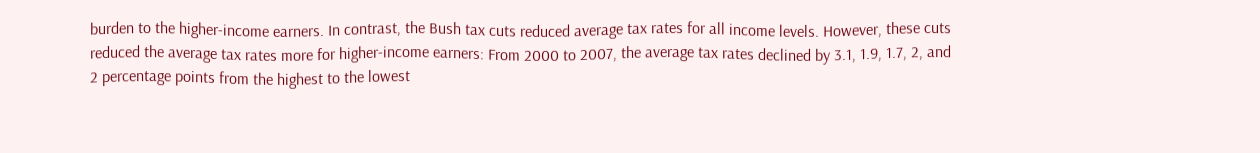burden to the higher-income earners. In contrast, the Bush tax cuts reduced average tax rates for all income levels. However, these cuts reduced the average tax rates more for higher-income earners: From 2000 to 2007, the average tax rates declined by 3.1, 1.9, 1.7, 2, and 2 percentage points from the highest to the lowest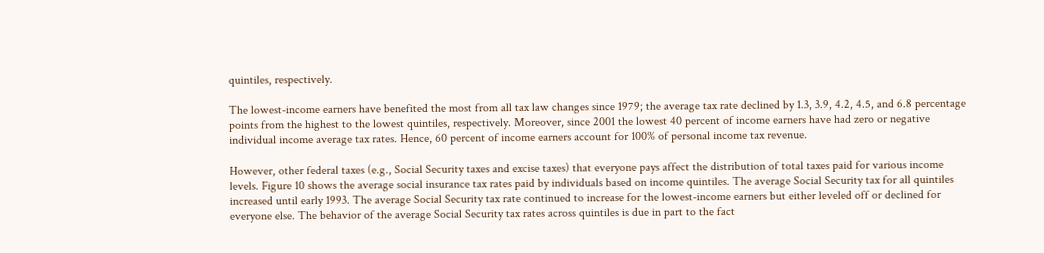quintiles, respectively.

The lowest-income earners have benefited the most from all tax law changes since 1979; the average tax rate declined by 1.3, 3.9, 4.2, 4.5, and 6.8 percentage points from the highest to the lowest quintiles, respectively. Moreover, since 2001 the lowest 40 percent of income earners have had zero or negative individual income average tax rates. Hence, 60 percent of income earners account for 100% of personal income tax revenue.

However, other federal taxes (e.g., Social Security taxes and excise taxes) that everyone pays affect the distribution of total taxes paid for various income levels. Figure 10 shows the average social insurance tax rates paid by individuals based on income quintiles. The average Social Security tax for all quintiles increased until early 1993. The average Social Security tax rate continued to increase for the lowest-income earners but either leveled off or declined for everyone else. The behavior of the average Social Security tax rates across quintiles is due in part to the fact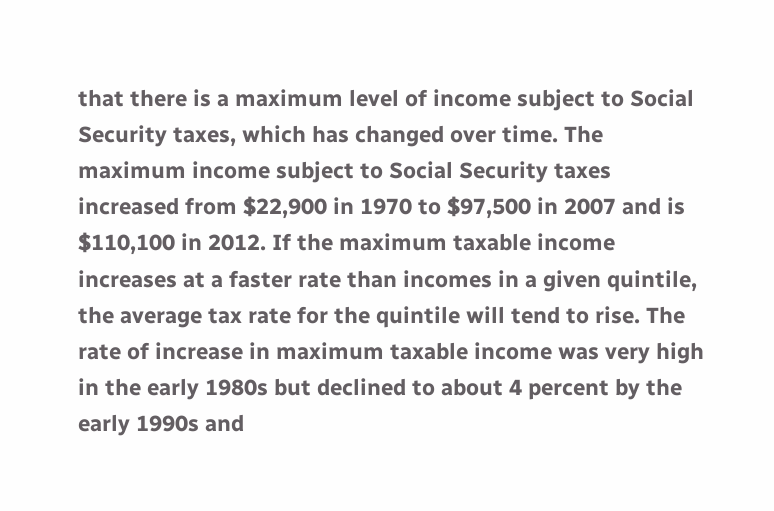that there is a maximum level of income subject to Social Security taxes, which has changed over time. The maximum income subject to Social Security taxes increased from $22,900 in 1970 to $97,500 in 2007 and is $110,100 in 2012. If the maximum taxable income increases at a faster rate than incomes in a given quintile, the average tax rate for the quintile will tend to rise. The rate of increase in maximum taxable income was very high in the early 1980s but declined to about 4 percent by the early 1990s and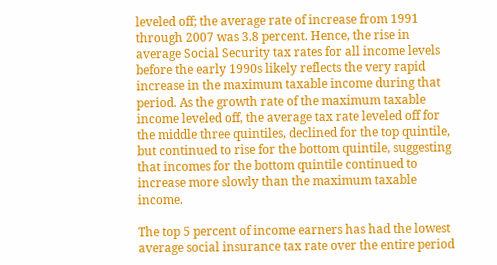leveled off; the average rate of increase from 1991 through 2007 was 3.8 percent. Hence, the rise in average Social Security tax rates for all income levels before the early 1990s likely reflects the very rapid increase in the maximum taxable income during that period. As the growth rate of the maximum taxable income leveled off, the average tax rate leveled off for the middle three quintiles, declined for the top quintile, but continued to rise for the bottom quintile, suggesting that incomes for the bottom quintile continued to increase more slowly than the maximum taxable income.

The top 5 percent of income earners has had the lowest average social insurance tax rate over the entire period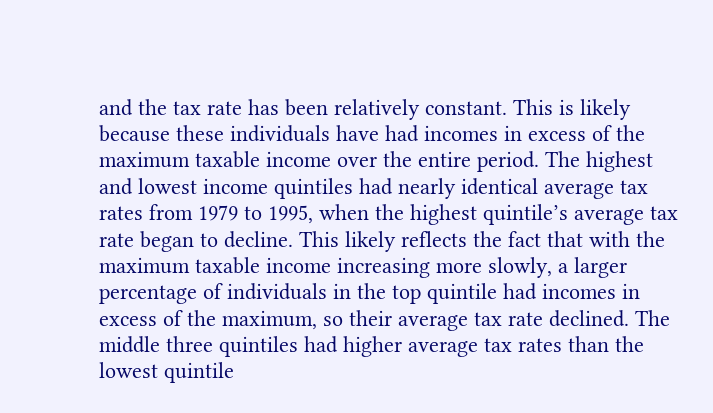and the tax rate has been relatively constant. This is likely because these individuals have had incomes in excess of the maximum taxable income over the entire period. The highest and lowest income quintiles had nearly identical average tax rates from 1979 to 1995, when the highest quintile’s average tax rate began to decline. This likely reflects the fact that with the maximum taxable income increasing more slowly, a larger percentage of individuals in the top quintile had incomes in excess of the maximum, so their average tax rate declined. The middle three quintiles had higher average tax rates than the lowest quintile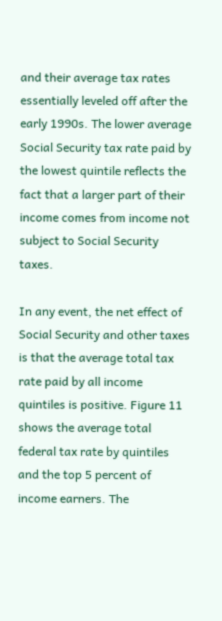and their average tax rates essentially leveled off after the early 1990s. The lower average Social Security tax rate paid by the lowest quintile reflects the fact that a larger part of their income comes from income not subject to Social Security taxes.

In any event, the net effect of Social Security and other taxes is that the average total tax rate paid by all income quintiles is positive. Figure 11 shows the average total federal tax rate by quintiles and the top 5 percent of income earners. The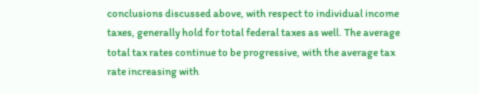conclusions discussed above, with respect to individual income taxes, generally hold for total federal taxes as well. The average total tax rates continue to be progressive, with the average tax rate increasing with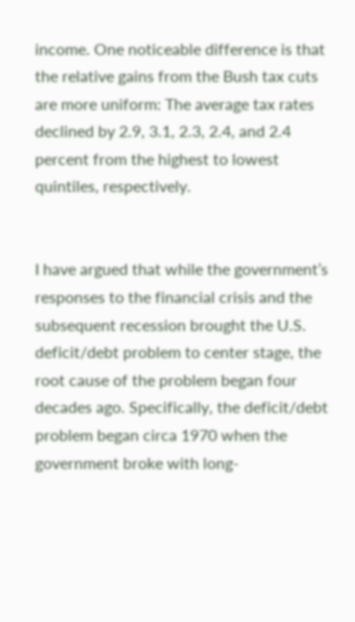income. One noticeable difference is that the relative gains from the Bush tax cuts are more uniform: The average tax rates declined by 2.9, 3.1, 2.3, 2.4, and 2.4 percent from the highest to lowest quintiles, respectively.


I have argued that while the government’s responses to the financial crisis and the subsequent recession brought the U.S. deficit/debt problem to center stage, the root cause of the problem began four decades ago. Specifically, the deficit/debt problem began circa 1970 when the government broke with long-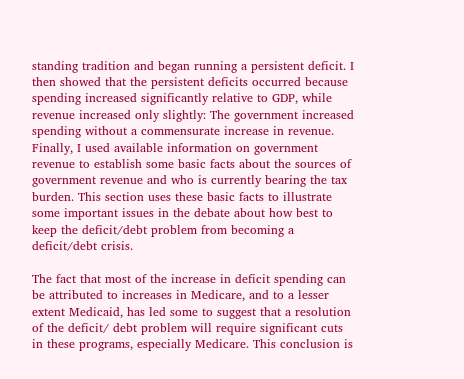standing tradition and began running a persistent deficit. I then showed that the persistent deficits occurred because spending increased significantly relative to GDP, while revenue increased only slightly: The government increased spending without a commensurate increase in revenue. Finally, I used available information on government revenue to establish some basic facts about the sources of government revenue and who is currently bearing the tax burden. This section uses these basic facts to illustrate some important issues in the debate about how best to keep the deficit/debt problem from becoming a deficit/debt crisis.

The fact that most of the increase in deficit spending can be attributed to increases in Medicare, and to a lesser extent Medicaid, has led some to suggest that a resolution of the deficit/ debt problem will require significant cuts in these programs, especially Medicare. This conclusion is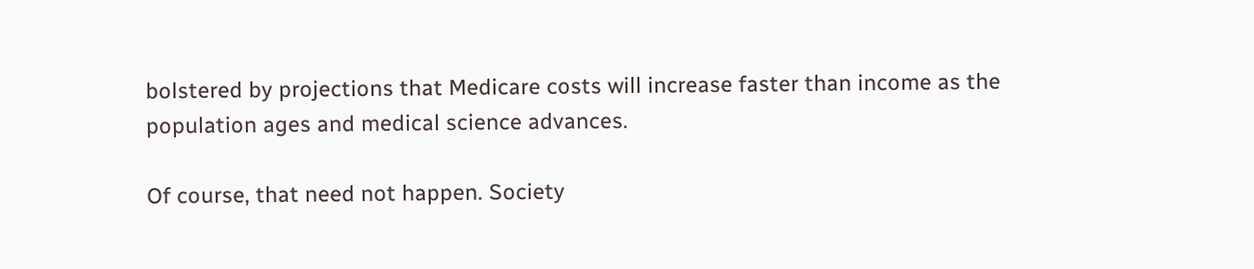bolstered by projections that Medicare costs will increase faster than income as the population ages and medical science advances.

Of course, that need not happen. Society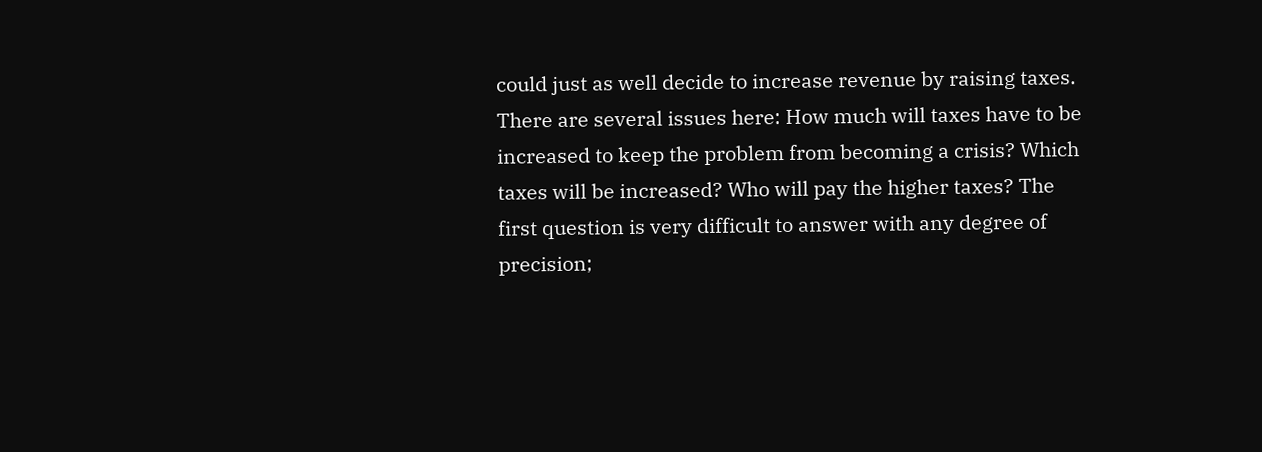could just as well decide to increase revenue by raising taxes. There are several issues here: How much will taxes have to be increased to keep the problem from becoming a crisis? Which taxes will be increased? Who will pay the higher taxes? The first question is very difficult to answer with any degree of precision;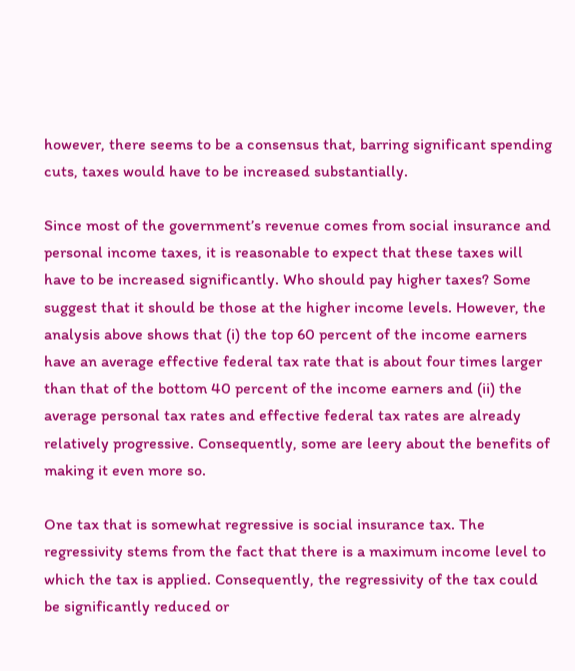however, there seems to be a consensus that, barring significant spending cuts, taxes would have to be increased substantially.

Since most of the government’s revenue comes from social insurance and personal income taxes, it is reasonable to expect that these taxes will have to be increased significantly. Who should pay higher taxes? Some suggest that it should be those at the higher income levels. However, the analysis above shows that (i) the top 60 percent of the income earners have an average effective federal tax rate that is about four times larger than that of the bottom 40 percent of the income earners and (ii) the average personal tax rates and effective federal tax rates are already relatively progressive. Consequently, some are leery about the benefits of making it even more so.

One tax that is somewhat regressive is social insurance tax. The regressivity stems from the fact that there is a maximum income level to which the tax is applied. Consequently, the regressivity of the tax could be significantly reduced or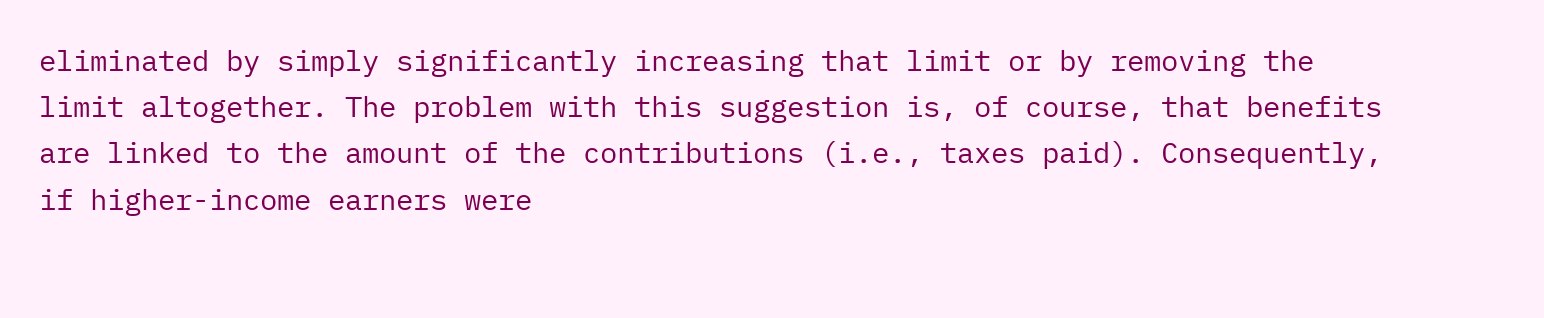eliminated by simply significantly increasing that limit or by removing the limit altogether. The problem with this suggestion is, of course, that benefits are linked to the amount of the contributions (i.e., taxes paid). Consequently, if higher-income earners were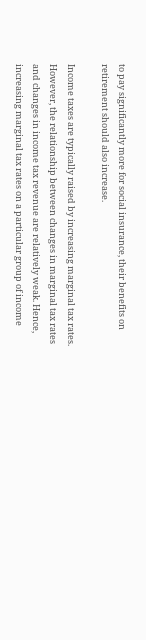to pay significantly more for social insurance, their benefits on retirement should also increase.

Income taxes are typically raised by increasing marginal tax rates. However, the relationship between changes in marginal tax rates and changes in income tax revenue are relatively weak. Hence, increasing marginal tax rates on a particular group of income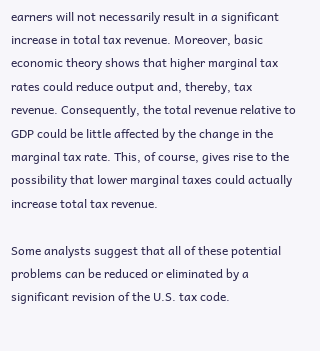earners will not necessarily result in a significant increase in total tax revenue. Moreover, basic economic theory shows that higher marginal tax rates could reduce output and, thereby, tax revenue. Consequently, the total revenue relative to GDP could be little affected by the change in the marginal tax rate. This, of course, gives rise to the possibility that lower marginal taxes could actually increase total tax revenue.

Some analysts suggest that all of these potential problems can be reduced or eliminated by a significant revision of the U.S. tax code.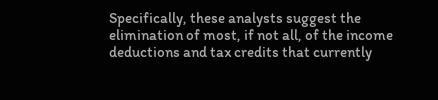Specifically, these analysts suggest the elimination of most, if not all, of the income deductions and tax credits that currently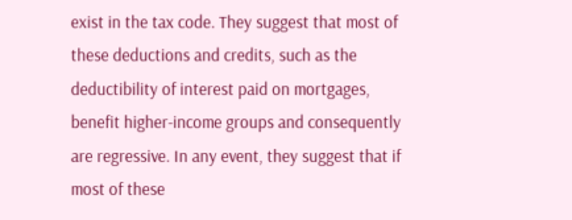exist in the tax code. They suggest that most of these deductions and credits, such as the deductibility of interest paid on mortgages, benefit higher-income groups and consequently are regressive. In any event, they suggest that if most of these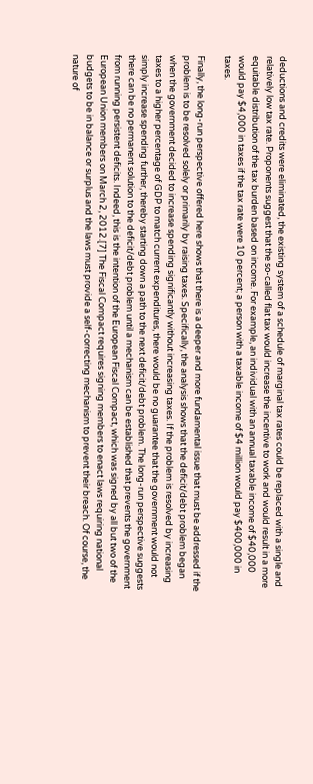deductions and credits were eliminated, the existing system of a schedule of marginal tax rates could be replaced with a single and relatively low tax rate. Proponents suggest that the so-called flat tax would increase the incentive to work and would result in a more equitable distribution of the tax burden based on income. For example, an individual with an annual taxable income of $40,000 would pay $4,000 in taxes if the tax rate were 10 percent; a person with a taxable income of $4 million would pay $400,000 in taxes.

Finally, the long-run perspective offered here shows that there is a deeper and more fundamental issue that must be addressed if the problem is to be resolved solely or primarily by raising taxes. Specifically, the analysis shows that the deficit/debt problem began when the government decided to increase spending significantly without increasing taxes. If the problem is resolved by increasing taxes to a higher percentage of GDP to match current expenditures, there would be no guarantee that the government would not simply increase spending further, thereby starting down a path to the next deficit/debt problem. The long-run perspective suggests there can be no permanent solution to the deficit/debt problem until a mechanism can be established that prevents the government from running persistent deficits. Indeed, this is the intention of the European Fiscal Compact, which was signed by all but two of the European Union members on March 2, 2012.[7] The Fiscal Compact requires signing members to enact laws requiring national budgets to be in balance or surplus and the laws must provide a self-correcting mechanism to prevent their breach. Of course, the nature of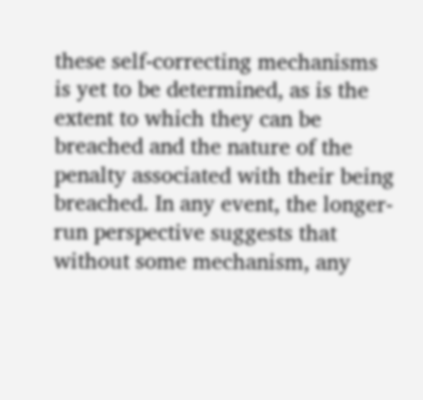these self-correcting mechanisms is yet to be determined, as is the extent to which they can be breached and the nature of the penalty associated with their being breached. In any event, the longer-run perspective suggests that without some mechanism, any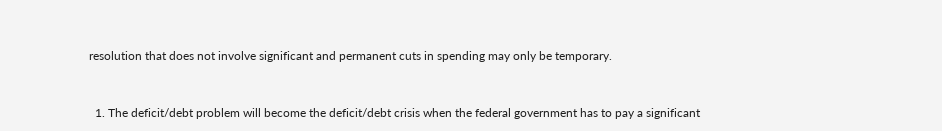resolution that does not involve significant and permanent cuts in spending may only be temporary.


  1. The deficit/debt problem will become the deficit/debt crisis when the federal government has to pay a significant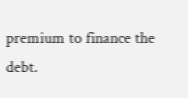premium to finance the debt.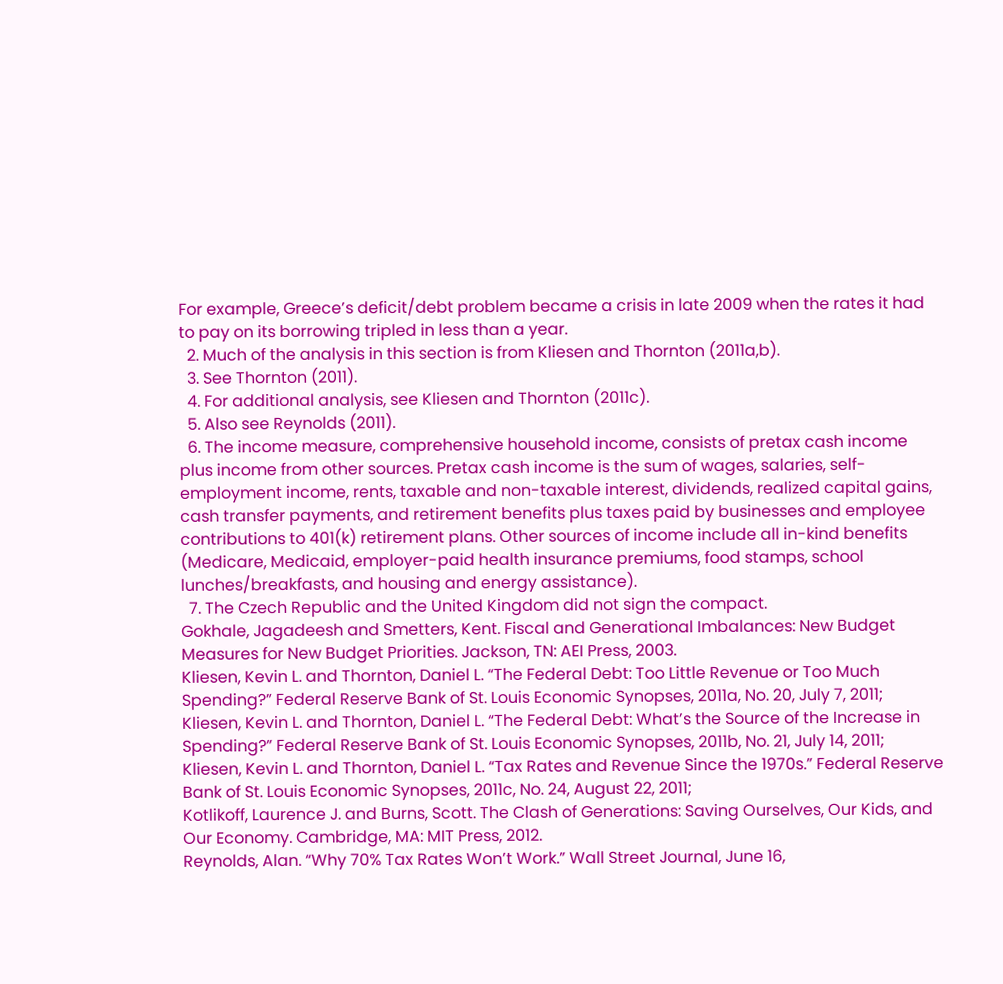For example, Greece’s deficit/debt problem became a crisis in late 2009 when the rates it had to pay on its borrowing tripled in less than a year.
  2. Much of the analysis in this section is from Kliesen and Thornton (2011a,b).
  3. See Thornton (2011).
  4. For additional analysis, see Kliesen and Thornton (2011c).
  5. Also see Reynolds (2011).
  6. The income measure, comprehensive household income, consists of pretax cash income plus income from other sources. Pretax cash income is the sum of wages, salaries, self-employment income, rents, taxable and non-taxable interest, dividends, realized capital gains, cash transfer payments, and retirement benefits plus taxes paid by businesses and employee contributions to 401(k) retirement plans. Other sources of income include all in-kind benefits (Medicare, Medicaid, employer-paid health insurance premiums, food stamps, school lunches/breakfasts, and housing and energy assistance).
  7. The Czech Republic and the United Kingdom did not sign the compact.
Gokhale, Jagadeesh and Smetters, Kent. Fiscal and Generational Imbalances: New Budget Measures for New Budget Priorities. Jackson, TN: AEI Press, 2003.
Kliesen, Kevin L. and Thornton, Daniel L. “The Federal Debt: Too Little Revenue or Too Much Spending?” Federal Reserve Bank of St. Louis Economic Synopses, 2011a, No. 20, July 7, 2011;
Kliesen, Kevin L. and Thornton, Daniel L. “The Federal Debt: What’s the Source of the Increase in Spending?” Federal Reserve Bank of St. Louis Economic Synopses, 2011b, No. 21, July 14, 2011;
Kliesen, Kevin L. and Thornton, Daniel L. “Tax Rates and Revenue Since the 1970s.” Federal Reserve Bank of St. Louis Economic Synopses, 2011c, No. 24, August 22, 2011;
Kotlikoff, Laurence J. and Burns, Scott. The Clash of Generations: Saving Ourselves, Our Kids, and Our Economy. Cambridge, MA: MIT Press, 2012.
Reynolds, Alan. “Why 70% Tax Rates Won’t Work.” Wall Street Journal, June 16,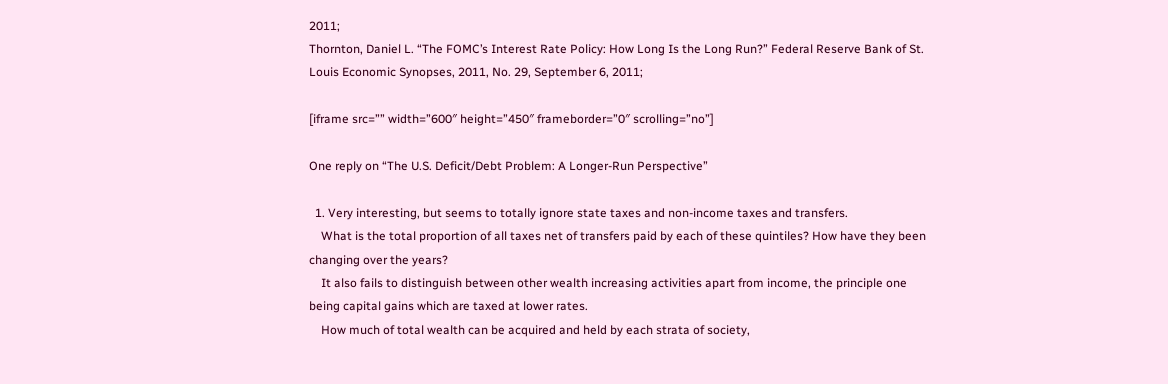2011;
Thornton, Daniel L. “The FOMC’s Interest Rate Policy: How Long Is the Long Run?” Federal Reserve Bank of St. Louis Economic Synopses, 2011, No. 29, September 6, 2011;

[iframe src=”” width=”600″ height=”450″ frameborder=”0″ scrolling=”no”]

One reply on “The U.S. Deficit/Debt Problem: A Longer-Run Perspective”

  1. Very interesting, but seems to totally ignore state taxes and non-income taxes and transfers.
    What is the total proportion of all taxes net of transfers paid by each of these quintiles? How have they been changing over the years?
    It also fails to distinguish between other wealth increasing activities apart from income, the principle one being capital gains which are taxed at lower rates.
    How much of total wealth can be acquired and held by each strata of society,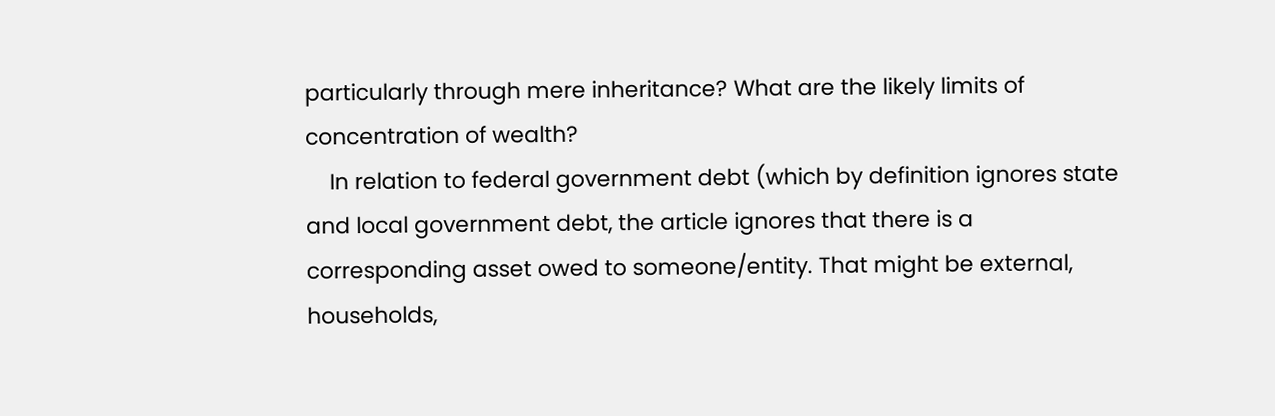particularly through mere inheritance? What are the likely limits of concentration of wealth?
    In relation to federal government debt (which by definition ignores state and local government debt, the article ignores that there is a corresponding asset owed to someone/entity. That might be external, households,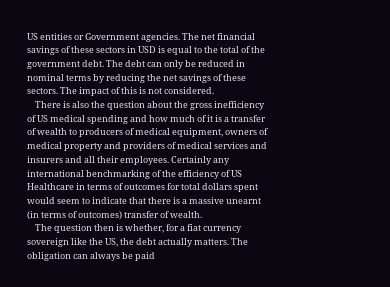US entities or Government agencies. The net financial savings of these sectors in USD is equal to the total of the government debt. The debt can only be reduced in nominal terms by reducing the net savings of these sectors. The impact of this is not considered.
    There is also the question about the gross inefficiency of US medical spending and how much of it is a transfer of wealth to producers of medical equipment, owners of medical property and providers of medical services and insurers and all their employees. Certainly any international benchmarking of the efficiency of US Healthcare in terms of outcomes for total dollars spent would seem to indicate that there is a massive unearnt (in terms of outcomes) transfer of wealth.
    The question then is whether, for a fiat currency sovereign like the US, the debt actually matters. The obligation can always be paid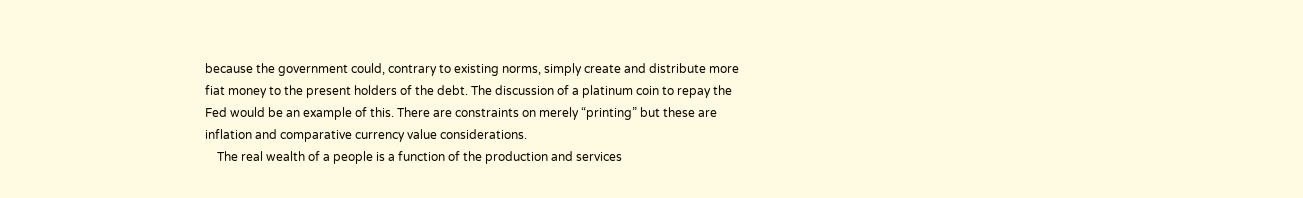because the government could, contrary to existing norms, simply create and distribute more fiat money to the present holders of the debt. The discussion of a platinum coin to repay the Fed would be an example of this. There are constraints on merely “printing” but these are inflation and comparative currency value considerations.
    The real wealth of a people is a function of the production and services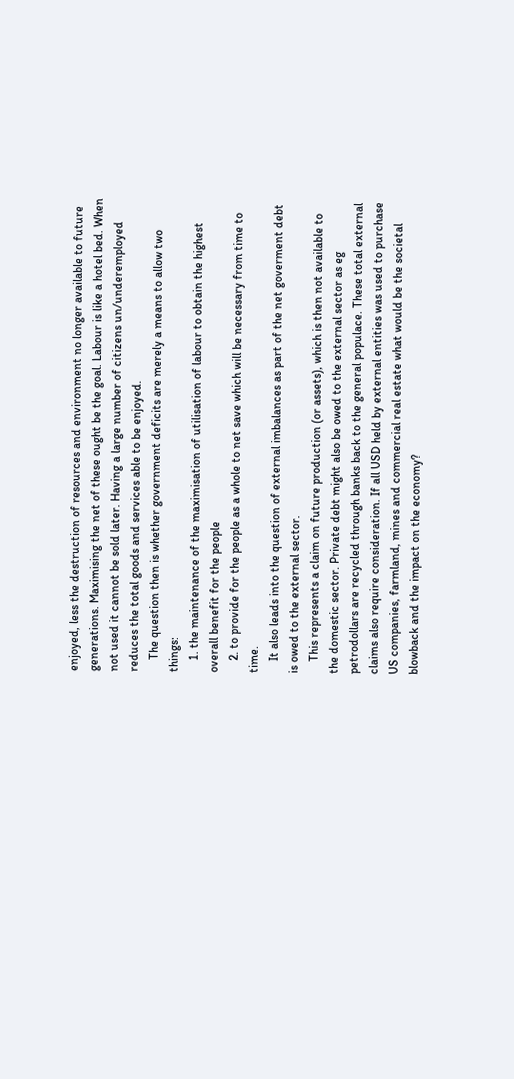enjoyed, less the destruction of resources and environment no longer available to future generations. Maximising the net of these ought be the goal. Labour is like a hotel bed. When not used it cannot be sold later. Having a large number of citizens un/underemployed reduces the total goods and services able to be enjoyed.
    The question then is whether government deficits are merely a means to allow two things:
    1. the maintenance of the maximisation of utilisation of labour to obtain the highest overall benefit for the people
    2. to provide for the people as a whole to net save which will be necessary from time to time.
    It also leads into the question of external imbalances as part of the net goverment debt is owed to the external sector.
    This represents a claim on future production (or assets), which is then not available to the domestic sector. Private debt might also be owed to the external sector as eg petrodollars are recycled through banks back to the general populace. These total external claims also require consideration. If all USD held by external entities was used to purchase US companies, farmland, mines and commercial real estate what would be the societal blowback and the impact on the economy?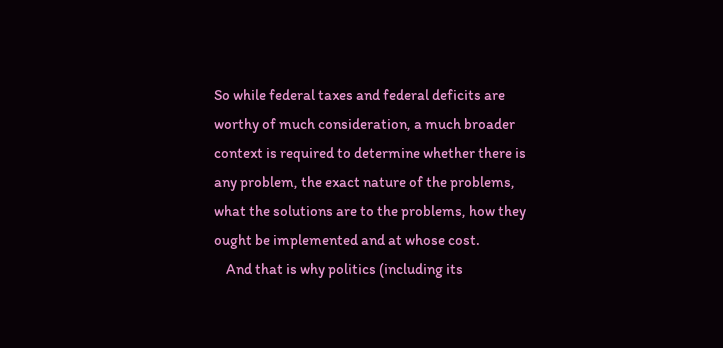So while federal taxes and federal deficits are worthy of much consideration, a much broader context is required to determine whether there is any problem, the exact nature of the problems, what the solutions are to the problems, how they ought be implemented and at whose cost.
    And that is why politics (including its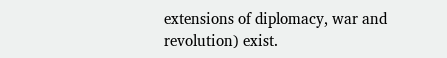extensions of diplomacy, war and revolution) exist.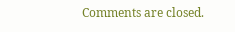Comments are closed.